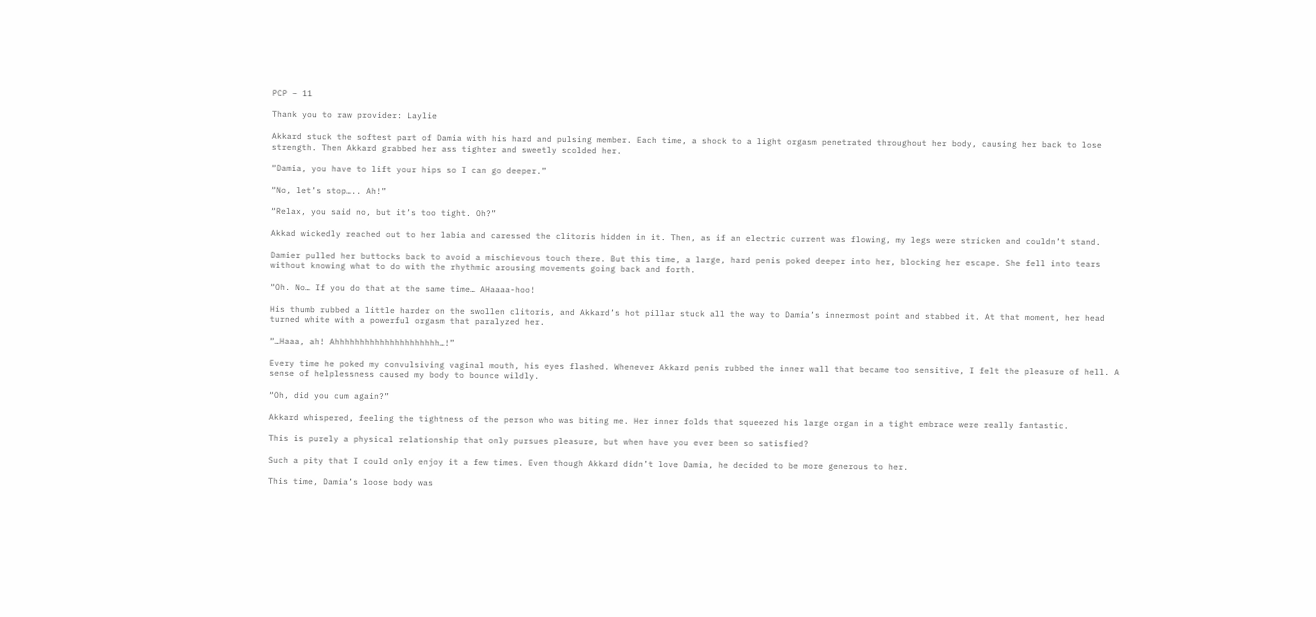PCP – 11

Thank you to raw provider: Laylie

Akkard stuck the softest part of Damia with his hard and pulsing member. Each time, a shock to a light orgasm penetrated throughout her body, causing her back to lose strength. Then Akkard grabbed her ass tighter and sweetly scolded her.

“Damia, you have to lift your hips so I can go deeper.”

“No, let’s stop….. Ah!”

“Relax, you said no, but it’s too tight. Oh?”

Akkad wickedly reached out to her labia and caressed the clitoris hidden in it. Then, as if an electric current was flowing, my legs were stricken and couldn’t stand.

Damier pulled her buttocks back to avoid a mischievous touch there. But this time, a large, hard penis poked deeper into her, blocking her escape. She fell into tears without knowing what to do with the rhythmic arousing movements going back and forth.

“Oh. No… If you do that at the same time… AHaaaa-hoo!

His thumb rubbed a little harder on the swollen clitoris, and Akkard’s hot pillar stuck all the way to Damia’s innermost point and stabbed it. At that moment, her head turned white with a powerful orgasm that paralyzed her.

“…Haaa, ah! Ahhhhhhhhhhhhhhhhhhhhh…!”

Every time he poked my convulsiving vaginal mouth, his eyes flashed. Whenever Akkard penis rubbed the inner wall that became too sensitive, I felt the pleasure of hell. A sense of helplessness caused my body to bounce wildly.

“Oh, did you cum again?”

Akkard whispered, feeling the tightness of the person who was biting me. Her inner folds that squeezed his large organ in a tight embrace were really fantastic.

This is purely a physical relationship that only pursues pleasure, but when have you ever been so satisfied?

Such a pity that I could only enjoy it a few times. Even though Akkard didn’t love Damia, he decided to be more generous to her.

This time, Damia’s loose body was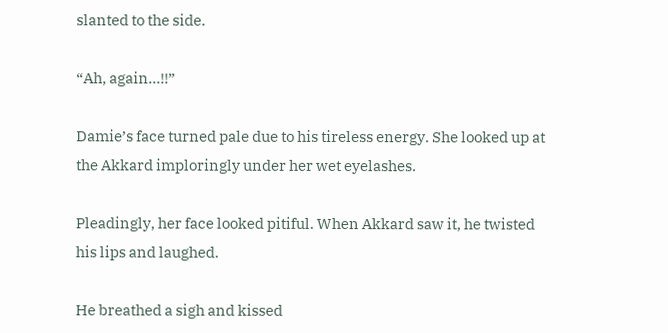slanted to the side.

“Ah, again…!!”

Damie’s face turned pale due to his tireless energy. She looked up at the Akkard imploringly under her wet eyelashes.

Pleadingly, her face looked pitiful. When Akkard saw it, he twisted his lips and laughed.

He breathed a sigh and kissed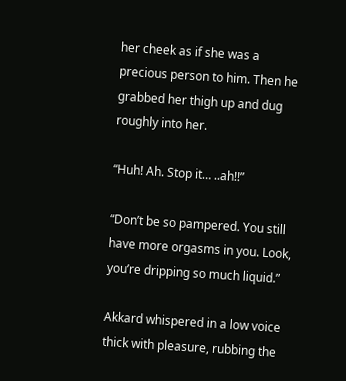her cheek as if she was a precious person to him. Then he grabbed her thigh up and dug roughly into her.

“Huh! Ah. Stop it… ..ah!!”

“Don’t be so pampered. You still have more orgasms in you. Look, you’re dripping so much liquid.”

Akkard whispered in a low voice thick with pleasure, rubbing the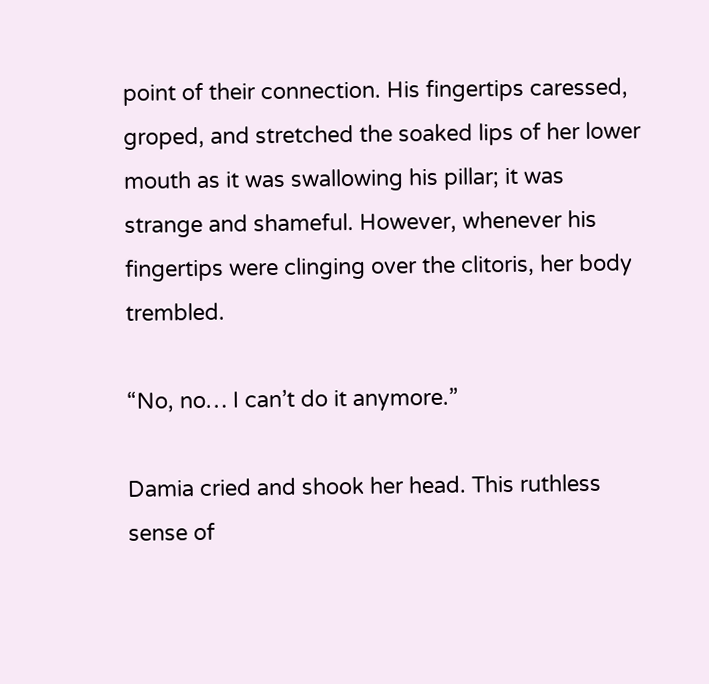point of their connection. His fingertips caressed, groped, and stretched the soaked lips of her lower mouth as it was swallowing his pillar; it was strange and shameful. However, whenever his fingertips were clinging over the clitoris, her body trembled.

“No, no… I can’t do it anymore.”

Damia cried and shook her head. This ruthless sense of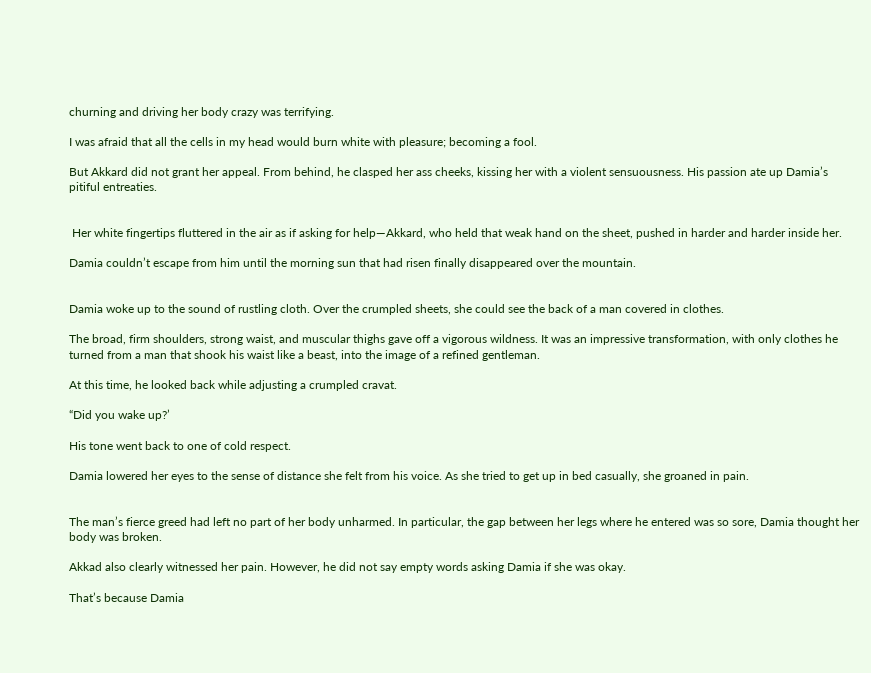churning and driving her body crazy was terrifying.

I was afraid that all the cells in my head would burn white with pleasure; becoming a fool.

But Akkard did not grant her appeal. From behind, he clasped her ass cheeks, kissing her with a violent sensuousness. His passion ate up Damia’s pitiful entreaties.


 Her white fingertips fluttered in the air as if asking for help—Akkard, who held that weak hand on the sheet, pushed in harder and harder inside her.

Damia couldn’t escape from him until the morning sun that had risen finally disappeared over the mountain.


Damia woke up to the sound of rustling cloth. Over the crumpled sheets, she could see the back of a man covered in clothes.

The broad, firm shoulders, strong waist, and muscular thighs gave off a vigorous wildness. It was an impressive transformation, with only clothes he turned from a man that shook his waist like a beast, into the image of a refined gentleman.

At this time, he looked back while adjusting a crumpled cravat.

“Did you wake up?’

His tone went back to one of cold respect.

Damia lowered her eyes to the sense of distance she felt from his voice. As she tried to get up in bed casually, she groaned in pain.


The man’s fierce greed had left no part of her body unharmed. In particular, the gap between her legs where he entered was so sore, Damia thought her body was broken.

Akkad also clearly witnessed her pain. However, he did not say empty words asking Damia if she was okay.

That’s because Damia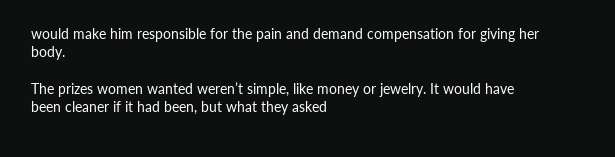would make him responsible for the pain and demand compensation for giving her body.

The prizes women wanted weren’t simple, like money or jewelry. It would have been cleaner if it had been, but what they asked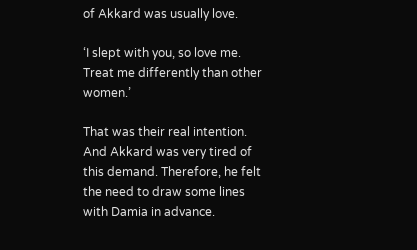of Akkard was usually love.

‘I slept with you, so love me. Treat me differently than other women.’

That was their real intention. And Akkard was very tired of this demand. Therefore, he felt the need to draw some lines with Damia in advance.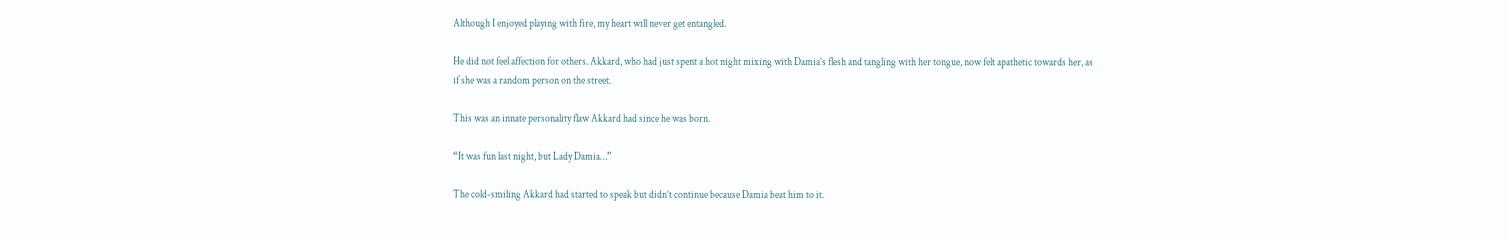Although I enjoyed playing with fire, my heart will never get entangled.

He did not feel affection for others. Akkard, who had just spent a hot night mixing with Damia’s flesh and tangling with her tongue, now felt apathetic towards her, as if she was a random person on the street.

This was an innate personality flaw Akkard had since he was born.

“It was fun last night, but Lady Damia…”

The cold-smiling Akkard had started to speak but didn’t continue because Damia beat him to it.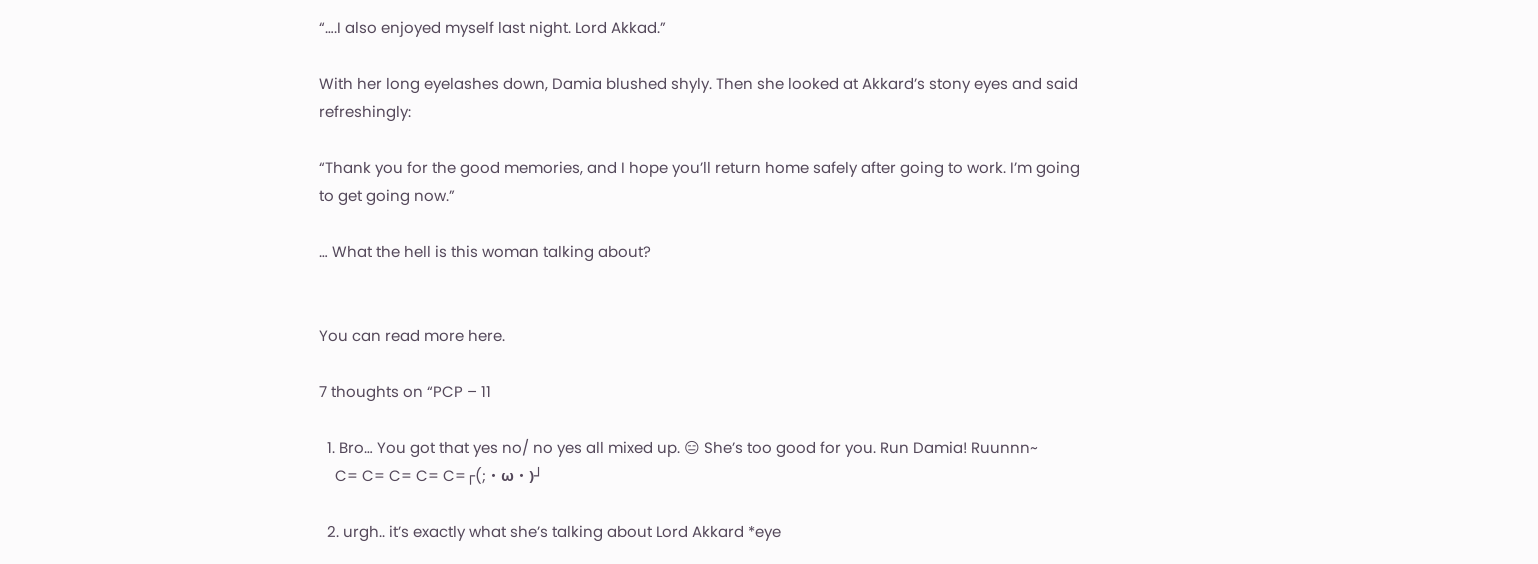“….I also enjoyed myself last night. Lord Akkad.”

With her long eyelashes down, Damia blushed shyly. Then she looked at Akkard’s stony eyes and said refreshingly:

“Thank you for the good memories, and I hope you’ll return home safely after going to work. I’m going to get going now.”

… What the hell is this woman talking about?


You can read more here.

7 thoughts on “PCP – 11

  1. Bro… You got that yes no/ no yes all mixed up. 😑 She’s too good for you. Run Damia! Ruunnn~
    C= C= C= C= C=┌(;・ω・)┘

  2. urgh.. it’s exactly what she’s talking about Lord Akkard *eye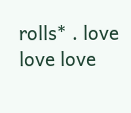rolls* . love love love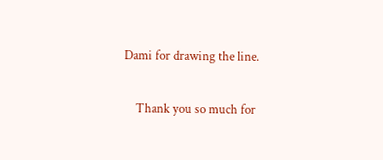Dami for drawing the line.

    Thank you so much for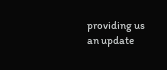providing us an update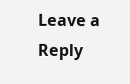Leave a Reply